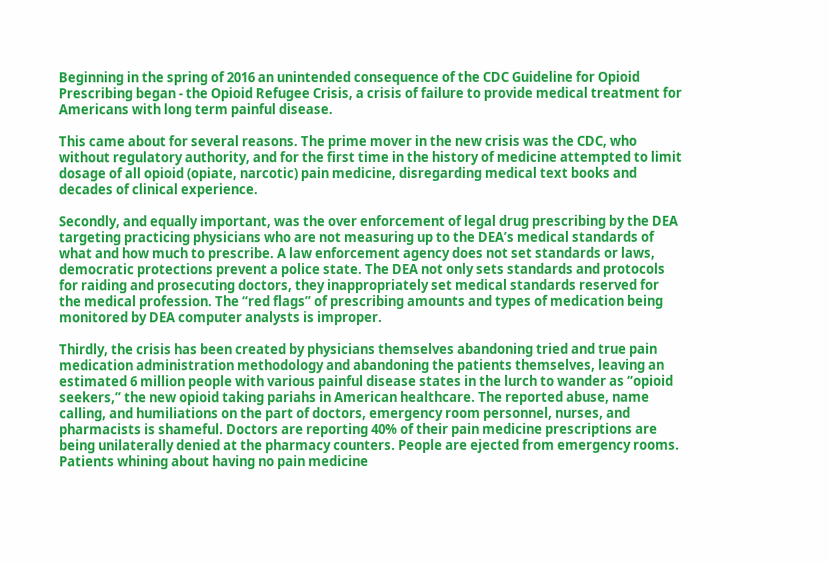Beginning in the spring of 2016 an unintended consequence of the CDC Guideline for Opioid Prescribing began - the Opioid Refugee Crisis, a crisis of failure to provide medical treatment for Americans with long term painful disease.

This came about for several reasons. The prime mover in the new crisis was the CDC, who without regulatory authority, and for the first time in the history of medicine attempted to limit dosage of all opioid (opiate, narcotic) pain medicine, disregarding medical text books and decades of clinical experience.

Secondly, and equally important, was the over enforcement of legal drug prescribing by the DEA targeting practicing physicians who are not measuring up to the DEA’s medical standards of what and how much to prescribe. A law enforcement agency does not set standards or laws, democratic protections prevent a police state. The DEA not only sets standards and protocols for raiding and prosecuting doctors, they inappropriately set medical standards reserved for the medical profession. The “red flags” of prescribing amounts and types of medication being monitored by DEA computer analysts is improper.

Thirdly, the crisis has been created by physicians themselves abandoning tried and true pain medication administration methodology and abandoning the patients themselves, leaving an estimated 6 million people with various painful disease states in the lurch to wander as “opioid seekers,” the new opioid taking pariahs in American healthcare. The reported abuse, name calling, and humiliations on the part of doctors, emergency room personnel, nurses, and pharmacists is shameful. Doctors are reporting 40% of their pain medicine prescriptions are being unilaterally denied at the pharmacy counters. People are ejected from emergency rooms. Patients whining about having no pain medicine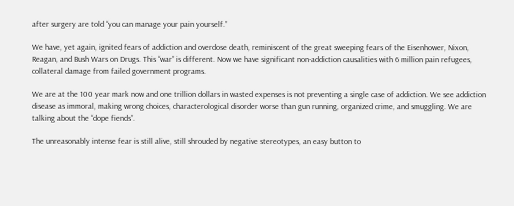after surgery are told “you can manage your pain yourself.”

We have, yet again, ignited fears of addiction and overdose death, reminiscent of the great sweeping fears of the Eisenhower, Nixon, Reagan, and Bush Wars on Drugs. This “war” is different. Now we have significant non-addiction causalities with 6 million pain refugees, collateral damage from failed government programs.

We are at the 100 year mark now and one trillion dollars in wasted expenses is not preventing a single case of addiction. We see addiction disease as immoral, making wrong choices, characterological disorder worse than gun running, organized crime, and smuggling. We are talking about the “dope fiends”.

The unreasonably intense fear is still alive, still shrouded by negative stereotypes, an easy button to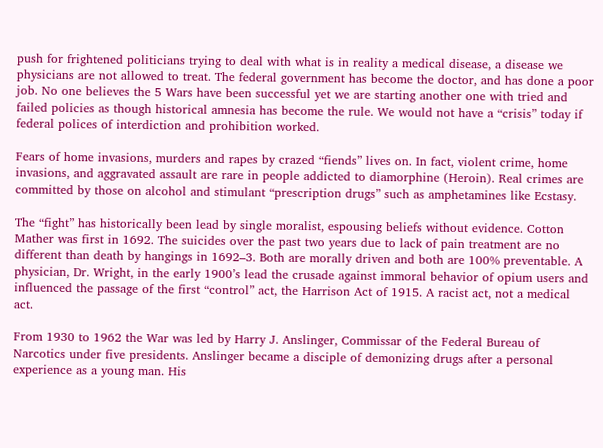push for frightened politicians trying to deal with what is in reality a medical disease, a disease we physicians are not allowed to treat. The federal government has become the doctor, and has done a poor job. No one believes the 5 Wars have been successful yet we are starting another one with tried and failed policies as though historical amnesia has become the rule. We would not have a “crisis” today if federal polices of interdiction and prohibition worked.

Fears of home invasions, murders and rapes by crazed “fiends” lives on. In fact, violent crime, home invasions, and aggravated assault are rare in people addicted to diamorphine (Heroin). Real crimes are committed by those on alcohol and stimulant “prescription drugs” such as amphetamines like Ecstasy.

The “fight” has historically been lead by single moralist, espousing beliefs without evidence. Cotton Mather was first in 1692. The suicides over the past two years due to lack of pain treatment are no different than death by hangings in 1692–3. Both are morally driven and both are 100% preventable. A physician, Dr. Wright, in the early 1900’s lead the crusade against immoral behavior of opium users and influenced the passage of the first “control” act, the Harrison Act of 1915. A racist act, not a medical act.

From 1930 to 1962 the War was led by Harry J. Anslinger, Commissar of the Federal Bureau of Narcotics under five presidents. Anslinger became a disciple of demonizing drugs after a personal experience as a young man. His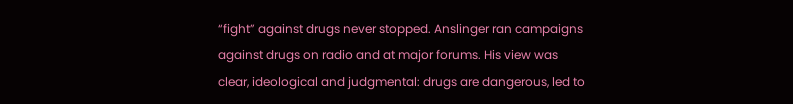“fight” against drugs never stopped. Anslinger ran campaigns against drugs on radio and at major forums. His view was clear, ideological and judgmental: drugs are dangerous, led to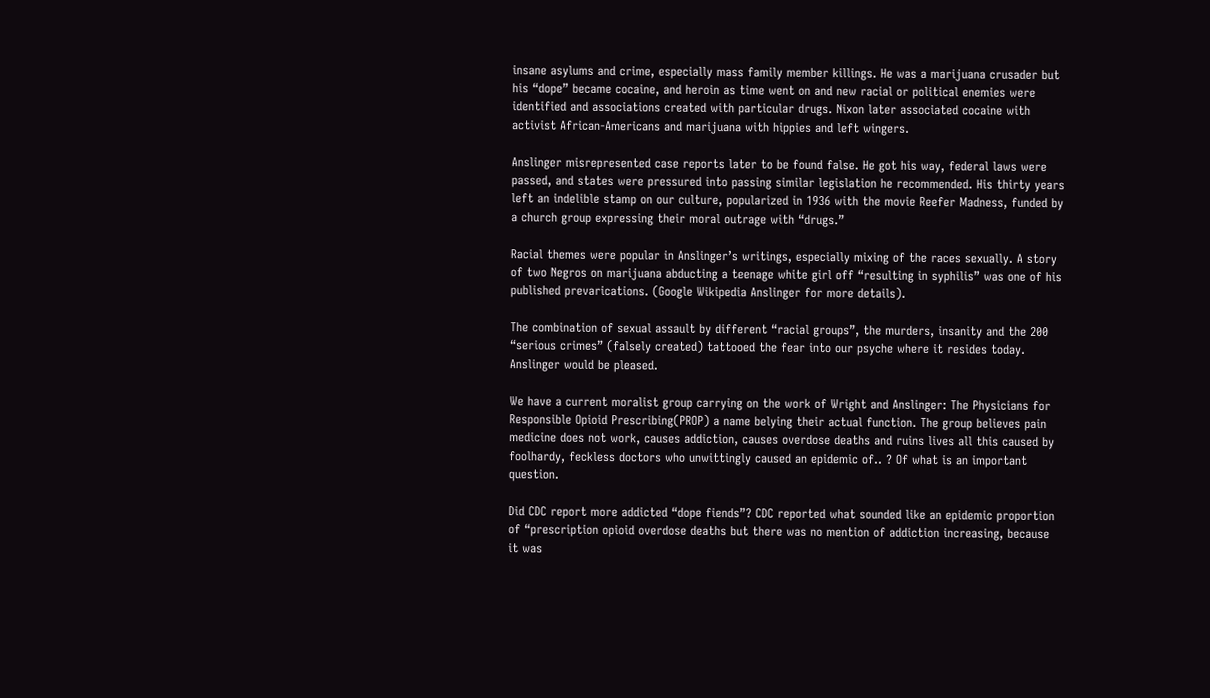insane asylums and crime, especially mass family member killings. He was a marijuana crusader but his “dope” became cocaine, and heroin as time went on and new racial or political enemies were identified and associations created with particular drugs. Nixon later associated cocaine with activist African-Americans and marijuana with hippies and left wingers.

Anslinger misrepresented case reports later to be found false. He got his way, federal laws were passed, and states were pressured into passing similar legislation he recommended. His thirty years left an indelible stamp on our culture, popularized in 1936 with the movie Reefer Madness, funded by a church group expressing their moral outrage with “drugs.”

Racial themes were popular in Anslinger’s writings, especially mixing of the races sexually. A story of two Negros on marijuana abducting a teenage white girl off “resulting in syphilis” was one of his published prevarications. (Google Wikipedia Anslinger for more details).

The combination of sexual assault by different “racial groups”, the murders, insanity and the 200 “serious crimes” (falsely created) tattooed the fear into our psyche where it resides today. Anslinger would be pleased.

We have a current moralist group carrying on the work of Wright and Anslinger: The Physicians for Responsible Opioid Prescribing(PROP) a name belying their actual function. The group believes pain medicine does not work, causes addiction, causes overdose deaths and ruins lives all this caused by foolhardy, feckless doctors who unwittingly caused an epidemic of.. ? Of what is an important question.

Did CDC report more addicted “dope fiends”? CDC reported what sounded like an epidemic proportion of “prescription opioid overdose deaths but there was no mention of addiction increasing, because it was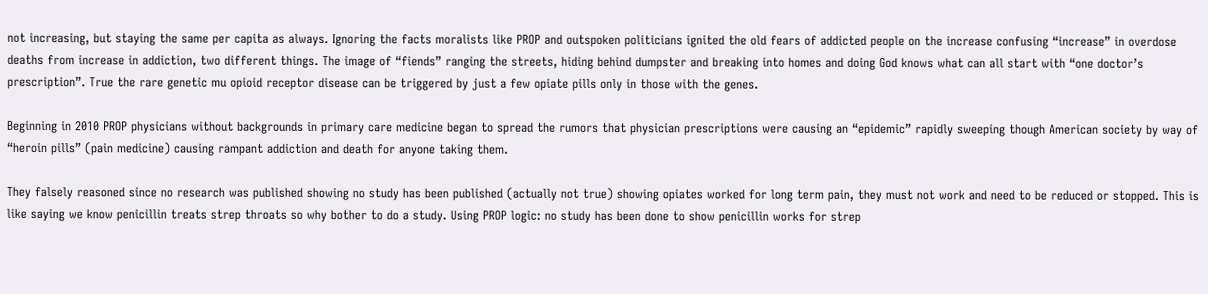not increasing, but staying the same per capita as always. Ignoring the facts moralists like PROP and outspoken politicians ignited the old fears of addicted people on the increase confusing “increase” in overdose deaths from increase in addiction, two different things. The image of “fiends” ranging the streets, hiding behind dumpster and breaking into homes and doing God knows what can all start with “one doctor’s prescription”. True the rare genetic mu opioid receptor disease can be triggered by just a few opiate pills only in those with the genes.

Beginning in 2010 PROP physicians without backgrounds in primary care medicine began to spread the rumors that physician prescriptions were causing an “epidemic” rapidly sweeping though American society by way of “heroin pills” (pain medicine) causing rampant addiction and death for anyone taking them.

They falsely reasoned since no research was published showing no study has been published (actually not true) showing opiates worked for long term pain, they must not work and need to be reduced or stopped. This is like saying we know penicillin treats strep throats so why bother to do a study. Using PROP logic: no study has been done to show penicillin works for strep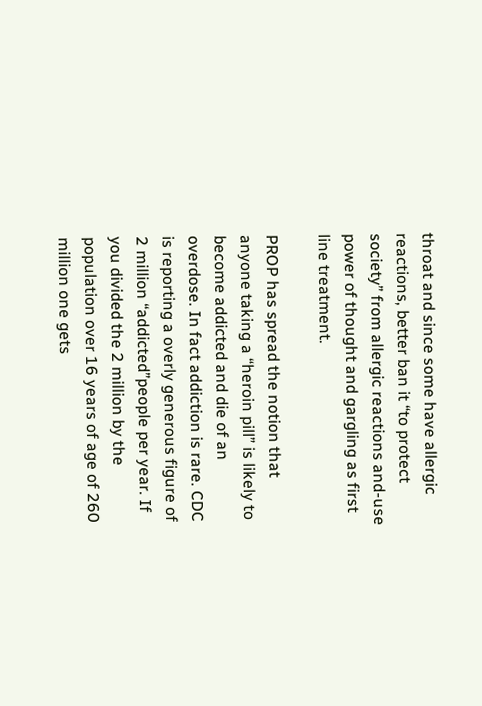throat and since some have allergic reactions, better ban it “to protect society” from allergic reactions and-use power of thought and gargling as first line treatment.

PROP has spread the notion that anyone taking a “heroin pill” is likely to become addicted and die of an overdose. In fact addiction is rare. CDC is reporting a overly generous figure of 2 million “addicted”people per year. If you divided the 2 million by the population over 16 years of age of 260 million one gets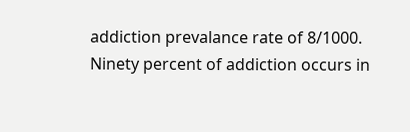addiction prevalance rate of 8/1000. Ninety percent of addiction occurs in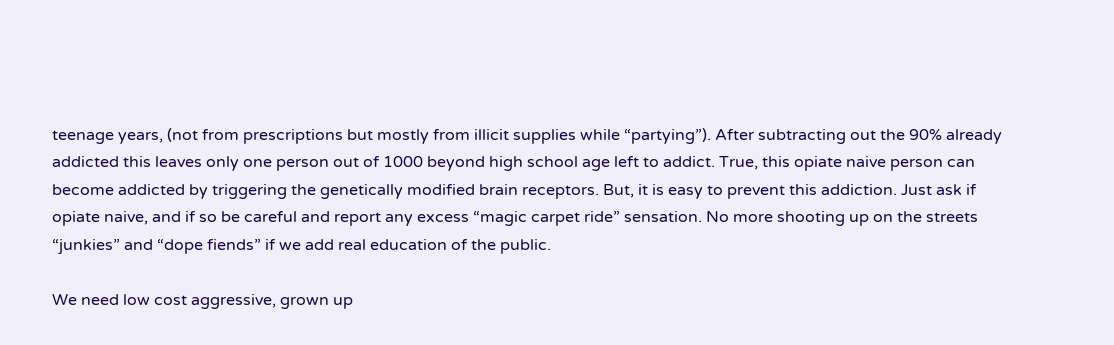teenage years, (not from prescriptions but mostly from illicit supplies while “partying”). After subtracting out the 90% already addicted this leaves only one person out of 1000 beyond high school age left to addict. True, this opiate naive person can become addicted by triggering the genetically modified brain receptors. But, it is easy to prevent this addiction. Just ask if opiate naive, and if so be careful and report any excess “magic carpet ride” sensation. No more shooting up on the streets “junkies” and “dope fiends” if we add real education of the public.

We need low cost aggressive, grown up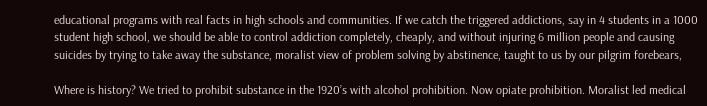educational programs with real facts in high schools and communities. If we catch the triggered addictions, say in 4 students in a 1000 student high school, we should be able to control addiction completely, cheaply, and without injuring 6 million people and causing suicides by trying to take away the substance, moralist view of problem solving by abstinence, taught to us by our pilgrim forebears,

Where is history? We tried to prohibit substance in the 1920’s with alcohol prohibition. Now opiate prohibition. Moralist led medical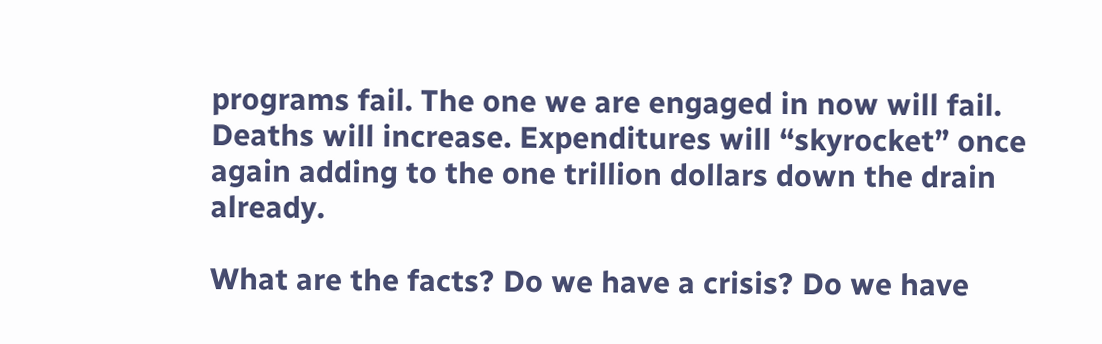programs fail. The one we are engaged in now will fail. Deaths will increase. Expenditures will “skyrocket” once again adding to the one trillion dollars down the drain already.

What are the facts? Do we have a crisis? Do we have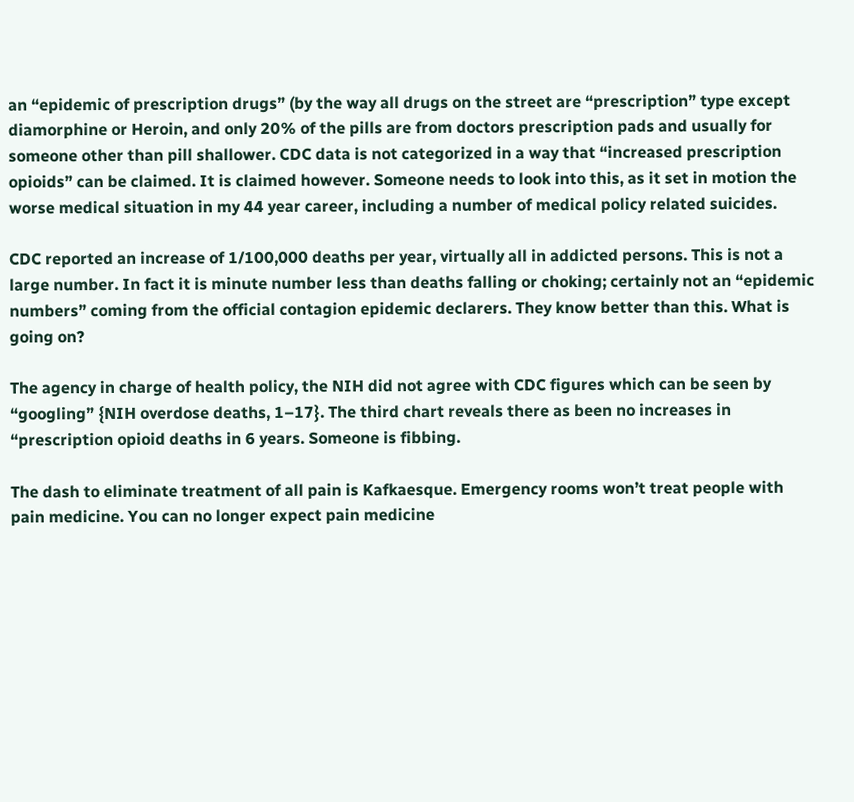an “epidemic of prescription drugs” (by the way all drugs on the street are “prescription” type except diamorphine or Heroin, and only 20% of the pills are from doctors prescription pads and usually for someone other than pill shallower. CDC data is not categorized in a way that “increased prescription opioids” can be claimed. It is claimed however. Someone needs to look into this, as it set in motion the worse medical situation in my 44 year career, including a number of medical policy related suicides.

CDC reported an increase of 1/100,000 deaths per year, virtually all in addicted persons. This is not a large number. In fact it is minute number less than deaths falling or choking; certainly not an “epidemic numbers” coming from the official contagion epidemic declarers. They know better than this. What is going on?

The agency in charge of health policy, the NIH did not agree with CDC figures which can be seen by “googling” {NIH overdose deaths, 1–17}. The third chart reveals there as been no increases in “prescription opioid deaths in 6 years. Someone is fibbing.

The dash to eliminate treatment of all pain is Kafkaesque. Emergency rooms won’t treat people with pain medicine. You can no longer expect pain medicine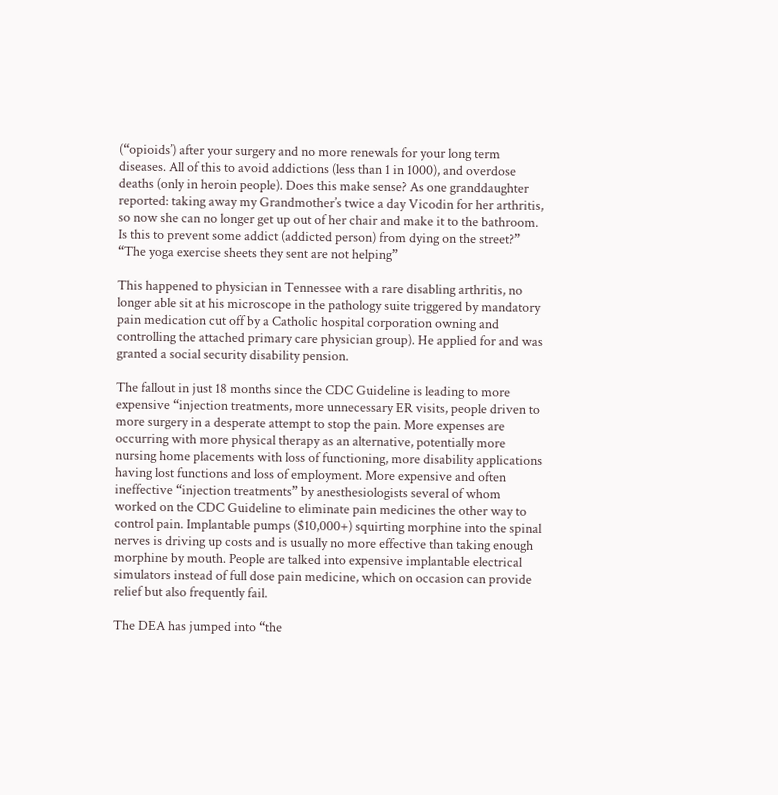(“opioids’) after your surgery and no more renewals for your long term diseases. All of this to avoid addictions (less than 1 in 1000), and overdose deaths (only in heroin people). Does this make sense? As one granddaughter reported: taking away my Grandmother’s twice a day Vicodin for her arthritis, so now she can no longer get up out of her chair and make it to the bathroom. Is this to prevent some addict (addicted person) from dying on the street?” “The yoga exercise sheets they sent are not helping”

This happened to physician in Tennessee with a rare disabling arthritis, no longer able sit at his microscope in the pathology suite triggered by mandatory pain medication cut off by a Catholic hospital corporation owning and controlling the attached primary care physician group). He applied for and was granted a social security disability pension.

The fallout in just 18 months since the CDC Guideline is leading to more expensive “injection treatments, more unnecessary ER visits, people driven to more surgery in a desperate attempt to stop the pain. More expenses are occurring with more physical therapy as an alternative, potentially more nursing home placements with loss of functioning, more disability applications having lost functions and loss of employment. More expensive and often ineffective “injection treatments” by anesthesiologists several of whom worked on the CDC Guideline to eliminate pain medicines the other way to control pain. Implantable pumps ($10,000+) squirting morphine into the spinal nerves is driving up costs and is usually no more effective than taking enough morphine by mouth. People are talked into expensive implantable electrical simulators instead of full dose pain medicine, which on occasion can provide relief but also frequently fail.

The DEA has jumped into “the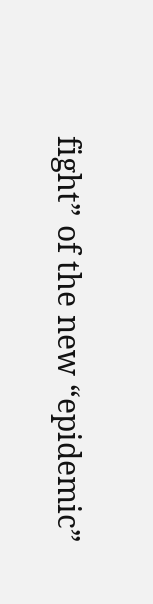fight” of the new “epidemic”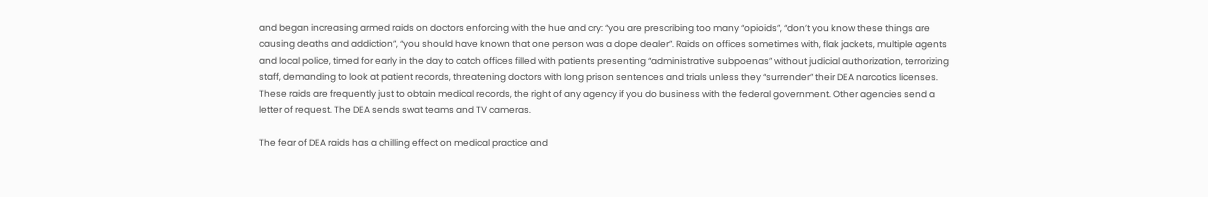and began increasing armed raids on doctors enforcing with the hue and cry: “you are prescribing too many “opioids”, “don’t you know these things are causing deaths and addiction”, “you should have known that one person was a dope dealer”. Raids on offices sometimes with, flak jackets, multiple agents and local police, timed for early in the day to catch offices filled with patients presenting “administrative subpoenas” without judicial authorization, terrorizing staff, demanding to look at patient records, threatening doctors with long prison sentences and trials unless they “surrender” their DEA narcotics licenses. These raids are frequently just to obtain medical records, the right of any agency if you do business with the federal government. Other agencies send a letter of request. The DEA sends swat teams and TV cameras.

The fear of DEA raids has a chilling effect on medical practice and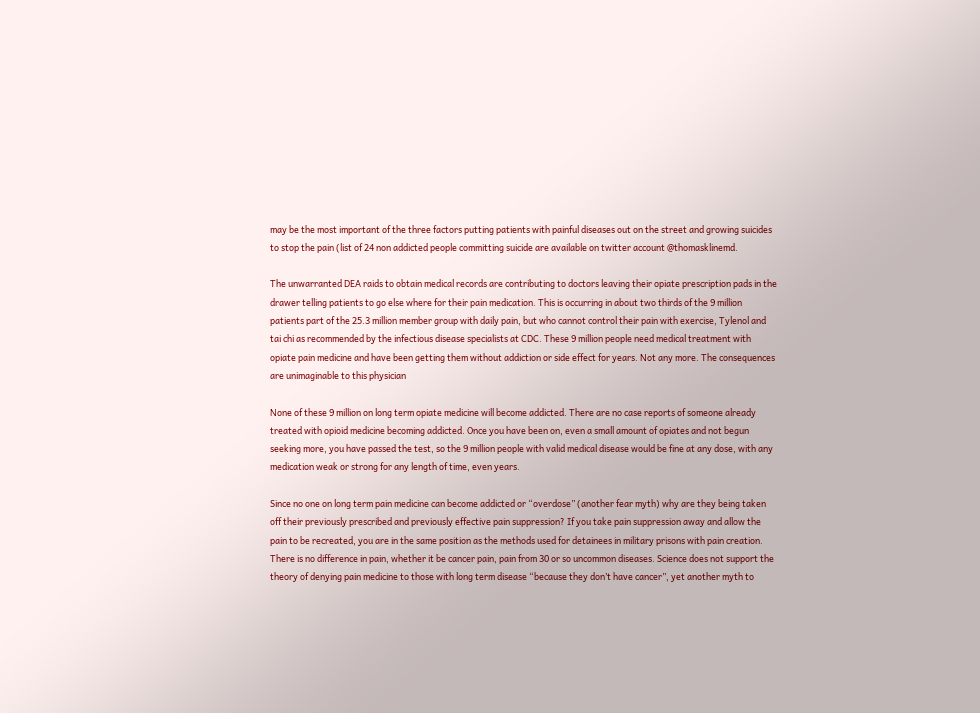may be the most important of the three factors putting patients with painful diseases out on the street and growing suicides to stop the pain (list of 24 non addicted people committing suicide are available on twitter account @thomasklinemd.

The unwarranted DEA raids to obtain medical records are contributing to doctors leaving their opiate prescription pads in the drawer telling patients to go else where for their pain medication. This is occurring in about two thirds of the 9 million patients part of the 25.3 million member group with daily pain, but who cannot control their pain with exercise, Tylenol and tai chi as recommended by the infectious disease specialists at CDC. These 9 million people need medical treatment with opiate pain medicine and have been getting them without addiction or side effect for years. Not any more. The consequences are unimaginable to this physician

None of these 9 million on long term opiate medicine will become addicted. There are no case reports of someone already treated with opioid medicine becoming addicted. Once you have been on, even a small amount of opiates and not begun seeking more, you have passed the test, so the 9 million people with valid medical disease would be fine at any dose, with any medication weak or strong for any length of time, even years.

Since no one on long term pain medicine can become addicted or “overdose” (another fear myth) why are they being taken off their previously prescribed and previously effective pain suppression? If you take pain suppression away and allow the pain to be recreated, you are in the same position as the methods used for detainees in military prisons with pain creation. There is no difference in pain, whether it be cancer pain, pain from 30 or so uncommon diseases. Science does not support the theory of denying pain medicine to those with long term disease “because they don’t have cancer”, yet another myth to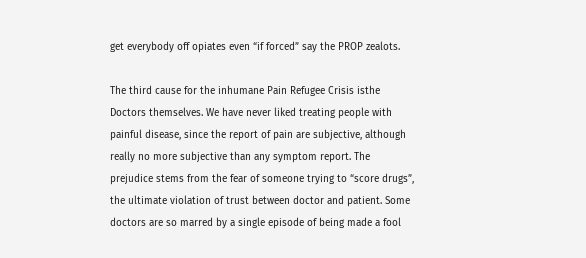get everybody off opiates even “if forced” say the PROP zealots.

The third cause for the inhumane Pain Refugee Crisis isthe Doctors themselves. We have never liked treating people with painful disease, since the report of pain are subjective, although really no more subjective than any symptom report. The prejudice stems from the fear of someone trying to “score drugs”, the ultimate violation of trust between doctor and patient. Some doctors are so marred by a single episode of being made a fool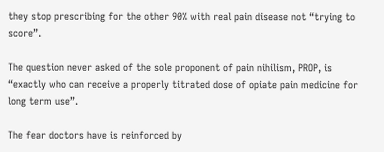they stop prescribing for the other 90% with real pain disease not “trying to score”.

The question never asked of the sole proponent of pain nihilism, PROP, is “exactly who can receive a properly titrated dose of opiate pain medicine for long term use”.

The fear doctors have is reinforced by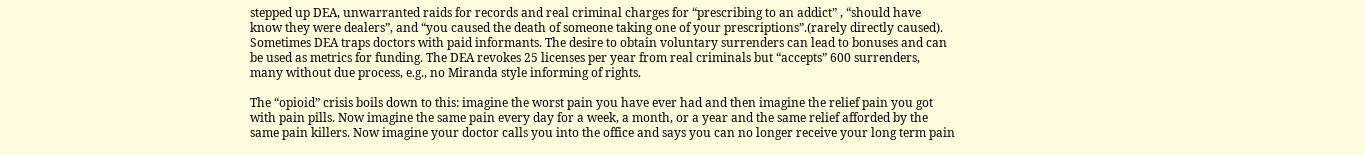stepped up DEA, unwarranted raids for records and real criminal charges for “prescribing to an addict” , “should have know they were dealers”, and “you caused the death of someone taking one of your prescriptions”.(rarely directly caused). Sometimes DEA traps doctors with paid informants. The desire to obtain voluntary surrenders can lead to bonuses and can be used as metrics for funding. The DEA revokes 25 licenses per year from real criminals but “accepts” 600 surrenders, many without due process, e.g., no Miranda style informing of rights.

The “opioid” crisis boils down to this: imagine the worst pain you have ever had and then imagine the relief pain you got with pain pills. Now imagine the same pain every day for a week, a month, or a year and the same relief afforded by the same pain killers. Now imagine your doctor calls you into the office and says you can no longer receive your long term pain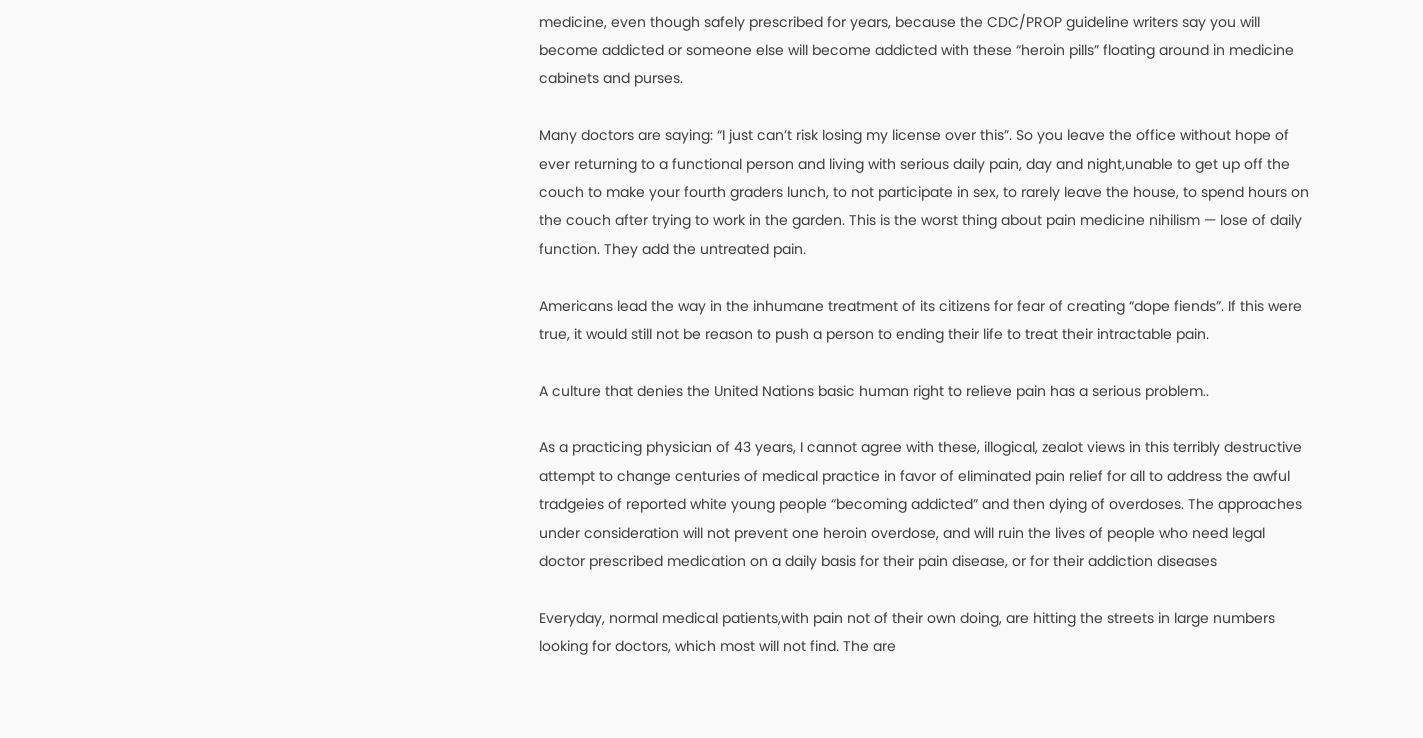medicine, even though safely prescribed for years, because the CDC/PROP guideline writers say you will become addicted or someone else will become addicted with these “heroin pills” floating around in medicine cabinets and purses.

Many doctors are saying: “I just can’t risk losing my license over this”. So you leave the office without hope of ever returning to a functional person and living with serious daily pain, day and night,unable to get up off the couch to make your fourth graders lunch, to not participate in sex, to rarely leave the house, to spend hours on the couch after trying to work in the garden. This is the worst thing about pain medicine nihilism — lose of daily function. They add the untreated pain.

Americans lead the way in the inhumane treatment of its citizens for fear of creating “dope fiends”. If this were true, it would still not be reason to push a person to ending their life to treat their intractable pain.

A culture that denies the United Nations basic human right to relieve pain has a serious problem..

As a practicing physician of 43 years, I cannot agree with these, illogical, zealot views in this terribly destructive attempt to change centuries of medical practice in favor of eliminated pain relief for all to address the awful tradgeies of reported white young people “becoming addicted” and then dying of overdoses. The approaches under consideration will not prevent one heroin overdose, and will ruin the lives of people who need legal doctor prescribed medication on a daily basis for their pain disease, or for their addiction diseases

Everyday, normal medical patients,with pain not of their own doing, are hitting the streets in large numbers looking for doctors, which most will not find. The are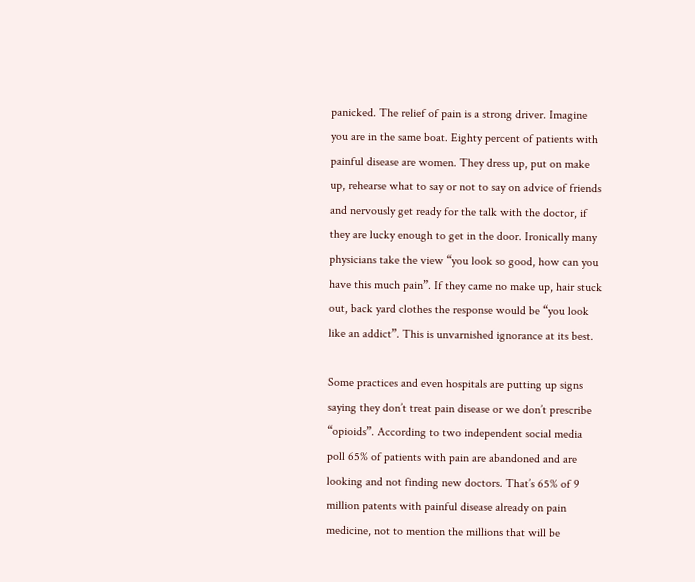panicked. The relief of pain is a strong driver. Imagine you are in the same boat. Eighty percent of patients with painful disease are women. They dress up, put on make up, rehearse what to say or not to say on advice of friends and nervously get ready for the talk with the doctor, if they are lucky enough to get in the door. Ironically many physicians take the view “you look so good, how can you have this much pain”. If they came no make up, hair stuck out, back yard clothes the response would be “you look like an addict”. This is unvarnished ignorance at its best.

Some practices and even hospitals are putting up signs saying they don’t treat pain disease or we don’t prescribe “opioids”. According to two independent social media poll 65% of patients with pain are abandoned and are looking and not finding new doctors. That’s 65% of 9 million patents with painful disease already on pain medicine, not to mention the millions that will be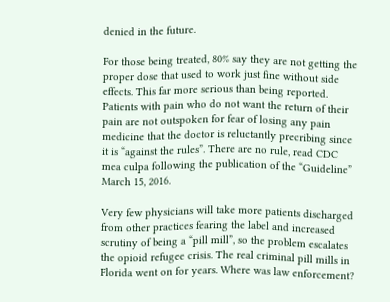denied in the future.

For those being treated, 80% say they are not getting the proper dose that used to work just fine without side effects. This far more serious than being reported. Patients with pain who do not want the return of their pain are not outspoken for fear of losing any pain medicine that the doctor is reluctantly precribing since it is “against the rules”. There are no rule, read CDC mea culpa following the publication of the “Guideline” March 15, 2016.

Very few physicians will take more patients discharged from other practices fearing the label and increased scrutiny of being a “pill mill”, so the problem escalates the opioid refugee crisis. The real criminal pill mills in Florida went on for years. Where was law enforcement?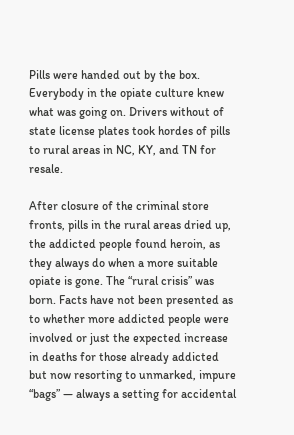Pills were handed out by the box. Everybody in the opiate culture knew what was going on. Drivers without of state license plates took hordes of pills to rural areas in NC, KY, and TN for resale.

After closure of the criminal store fronts, pills in the rural areas dried up, the addicted people found heroin, as they always do when a more suitable opiate is gone. The “rural crisis” was born. Facts have not been presented as to whether more addicted people were involved or just the expected increase in deaths for those already addicted but now resorting to unmarked, impure
“bags” — always a setting for accidental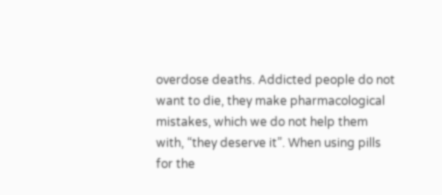overdose deaths. Addicted people do not want to die, they make pharmacological mistakes, which we do not help them with, “they deserve it”. When using pills for the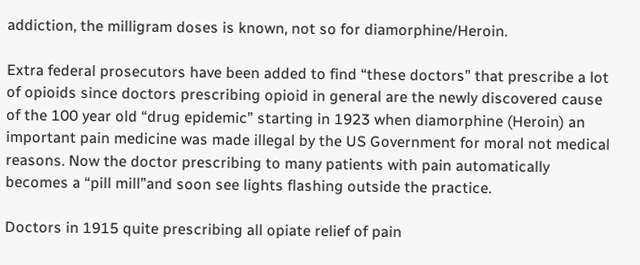addiction, the milligram doses is known, not so for diamorphine/Heroin.

Extra federal prosecutors have been added to find “these doctors” that prescribe a lot of opioids since doctors prescribing opioid in general are the newly discovered cause of the 100 year old “drug epidemic” starting in 1923 when diamorphine (Heroin) an important pain medicine was made illegal by the US Government for moral not medical reasons. Now the doctor prescribing to many patients with pain automatically becomes a “pill mill”and soon see lights flashing outside the practice.

Doctors in 1915 quite prescribing all opiate relief of pain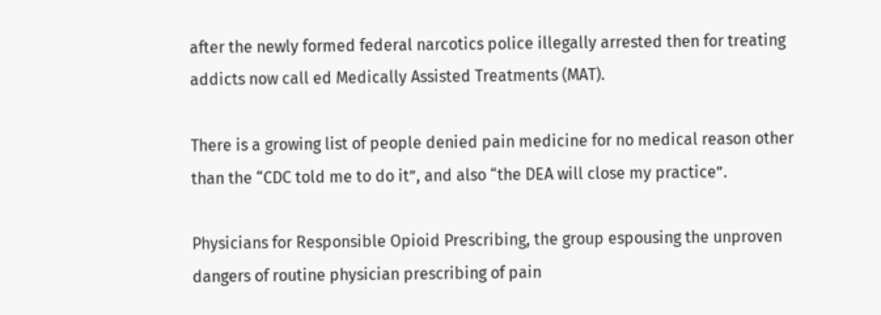after the newly formed federal narcotics police illegally arrested then for treating addicts now call ed Medically Assisted Treatments (MAT).

There is a growing list of people denied pain medicine for no medical reason other than the “CDC told me to do it”, and also “the DEA will close my practice”.

Physicians for Responsible Opioid Prescribing, the group espousing the unproven dangers of routine physician prescribing of pain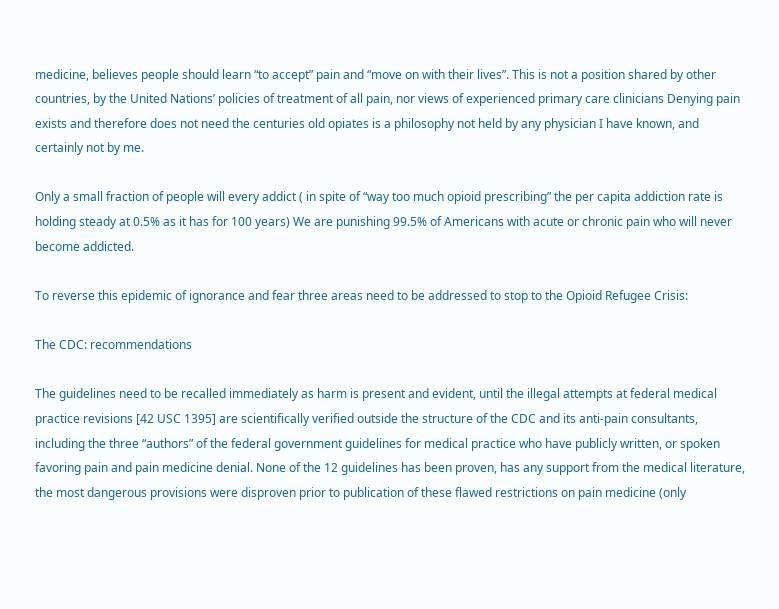medicine, believes people should learn “to accept” pain and “move on with their lives”. This is not a position shared by other countries, by the United Nations’ policies of treatment of all pain, nor views of experienced primary care clinicians Denying pain exists and therefore does not need the centuries old opiates is a philosophy not held by any physician I have known, and certainly not by me.

Only a small fraction of people will every addict ( in spite of “way too much opioid prescribing” the per capita addiction rate is holding steady at 0.5% as it has for 100 years) We are punishing 99.5% of Americans with acute or chronic pain who will never become addicted.

To reverse this epidemic of ignorance and fear three areas need to be addressed to stop to the Opioid Refugee Crisis:

The CDC: recommendations

The guidelines need to be recalled immediately as harm is present and evident, until the illegal attempts at federal medical practice revisions [42 USC 1395] are scientifically verified outside the structure of the CDC and its anti-pain consultants, including the three “authors” of the federal government guidelines for medical practice who have publicly written, or spoken favoring pain and pain medicine denial. None of the 12 guidelines has been proven, has any support from the medical literature, the most dangerous provisions were disproven prior to publication of these flawed restrictions on pain medicine (only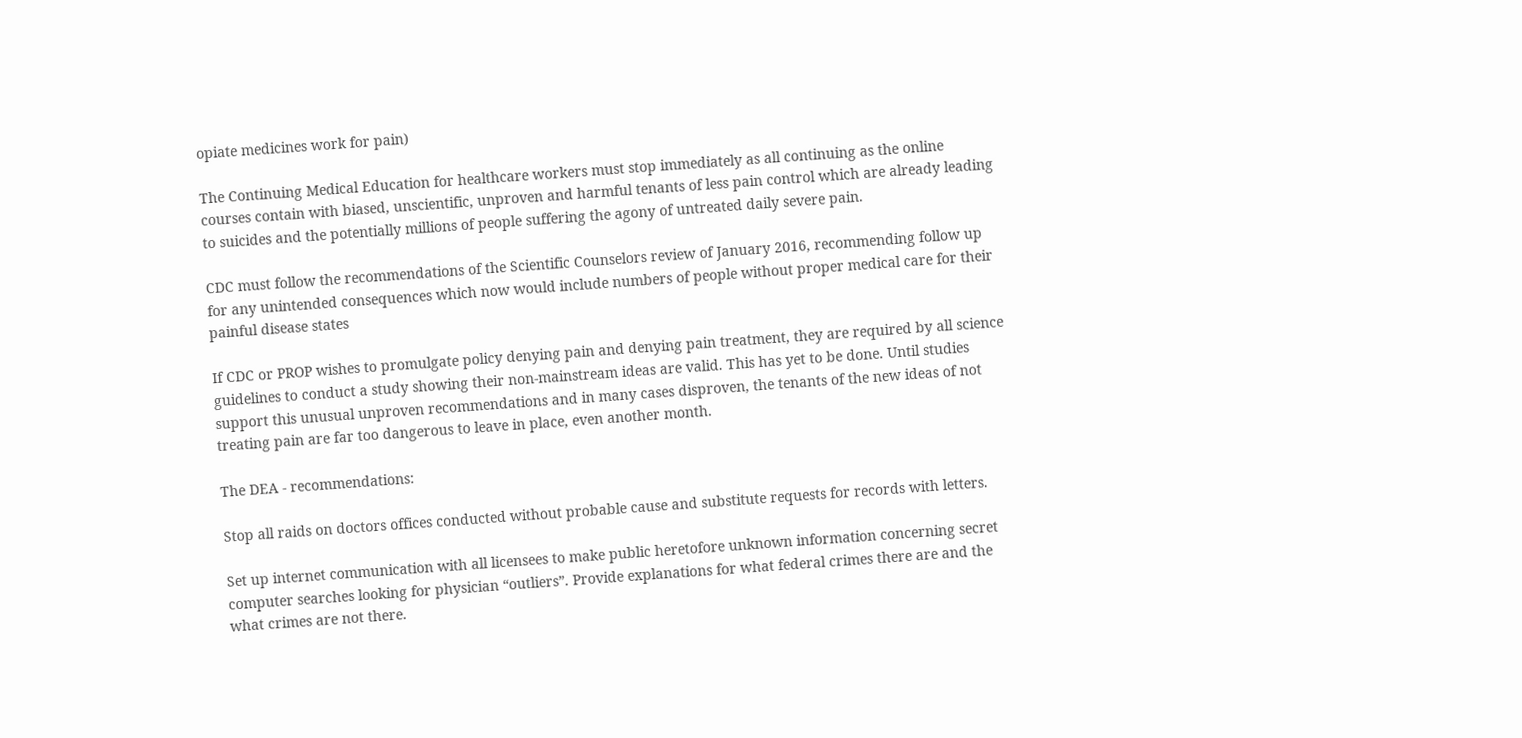opiate medicines work for pain)

The Continuing Medical Education for healthcare workers must stop immediately as all continuing as the online courses contain with biased, unscientific, unproven and harmful tenants of less pain control which are already leading to suicides and the potentially millions of people suffering the agony of untreated daily severe pain.

CDC must follow the recommendations of the Scientific Counselors review of January 2016, recommending follow up for any unintended consequences which now would include numbers of people without proper medical care for their painful disease states

If CDC or PROP wishes to promulgate policy denying pain and denying pain treatment, they are required by all science guidelines to conduct a study showing their non-mainstream ideas are valid. This has yet to be done. Until studies support this unusual unproven recommendations and in many cases disproven, the tenants of the new ideas of not treating pain are far too dangerous to leave in place, even another month.

The DEA - recommendations:

Stop all raids on doctors offices conducted without probable cause and substitute requests for records with letters.

Set up internet communication with all licensees to make public heretofore unknown information concerning secret computer searches looking for physician “outliers”. Provide explanations for what federal crimes there are and the what crimes are not there.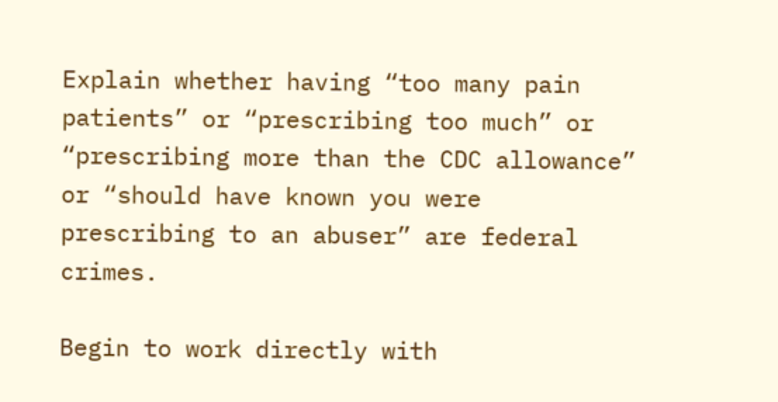Explain whether having “too many pain patients” or “prescribing too much” or “prescribing more than the CDC allowance” or “should have known you were prescribing to an abuser” are federal crimes.

Begin to work directly with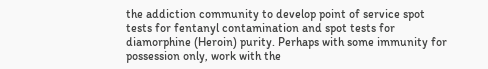the addiction community to develop point of service spot tests for fentanyl contamination and spot tests for diamorphine (Heroin) purity. Perhaps with some immunity for possession only, work with the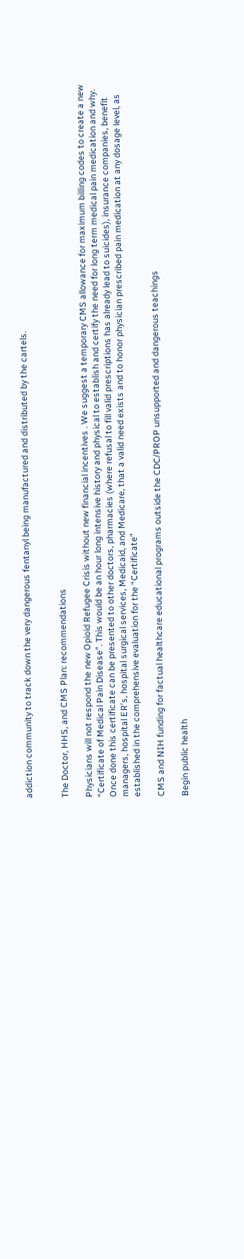addiction community to track down the very dangerous fentanyl being manufactured and distributed by the cartels.


The Doctor, HHS, and CMS Plan: recommendations

Physicians will not respond the new Opioid Refugee Crisis without new financial incentives . We suggest a temporary CMS allowance for maximum billing codes to create a new “Certificate of Medical Pain Disease”. This would be an hour long intensive history and physical to establish and certify the need for long term medical pain medication and why. Once done this certificate can be presented to other doctors, pharmacies (where refusal to fill valid prescriptions has already lead to suicides), insurance companies, benefit managers, hospital ER’s, hospital surgical services, Medicaid, and Medicare, that a valid need exists and to honor physician prescribed pain medication at any dosage level, as established in the comprehensive evaluation for the “Certificate”

CMS and NIH funding for factual healthcare educational programs outside the CDC/PROP unsupported and dangerous teachings

Begin public health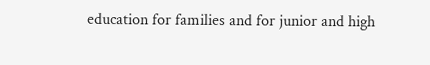education for families and for junior and high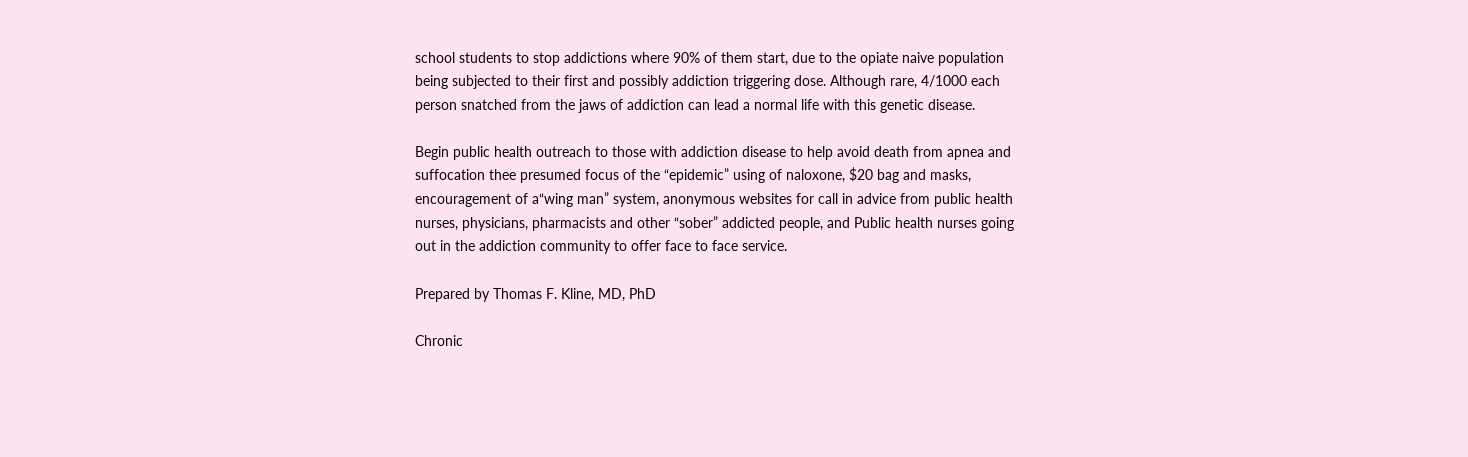school students to stop addictions where 90% of them start, due to the opiate naive population being subjected to their first and possibly addiction triggering dose. Although rare, 4/1000 each person snatched from the jaws of addiction can lead a normal life with this genetic disease.

Begin public health outreach to those with addiction disease to help avoid death from apnea and suffocation thee presumed focus of the “epidemic” using of naloxone, $20 bag and masks, encouragement of a“wing man” system, anonymous websites for call in advice from public health nurses, physicians, pharmacists and other “sober” addicted people, and Public health nurses going out in the addiction community to offer face to face service.

Prepared by Thomas F. Kline, MD, PhD

Chronic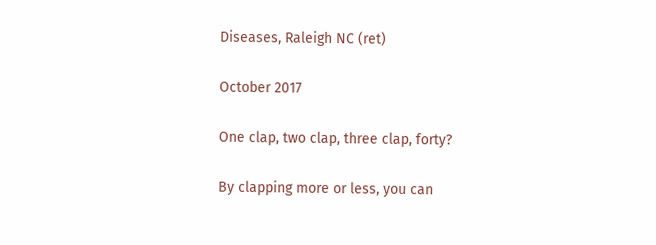Diseases, Raleigh NC (ret)

October 2017

One clap, two clap, three clap, forty?

By clapping more or less, you can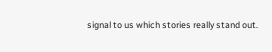signal to us which stories really stand out.